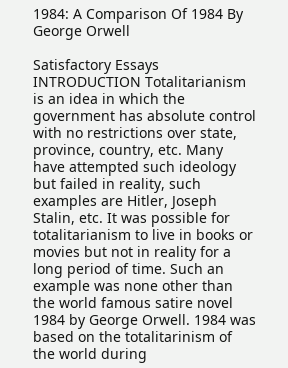1984: A Comparison Of 1984 By George Orwell

Satisfactory Essays
INTRODUCTION Totalitarianism is an idea in which the government has absolute control with no restrictions over state, province, country, etc. Many have attempted such ideology but failed in reality, such examples are Hitler, Joseph Stalin, etc. It was possible for totalitarianism to live in books or movies but not in reality for a long period of time. Such an example was none other than the world famous satire novel 1984 by George Orwell. 1984 was based on the totalitarinism of the world during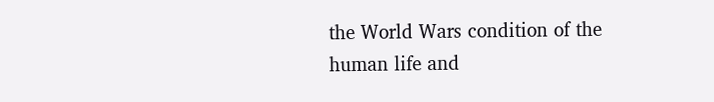the World Wars condition of the human life and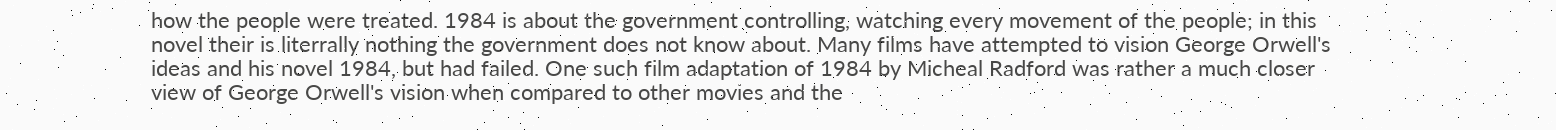how the people were treated. 1984 is about the government controlling, watching every movement of the people; in this novel their is literrally nothing the government does not know about. Many films have attempted to vision George Orwell's ideas and his novel 1984, but had failed. One such film adaptation of 1984 by Micheal Radford was rather a much closer view of George Orwell's vision when compared to other movies and the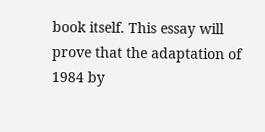book itself. This essay will prove that the adaptation of 1984 by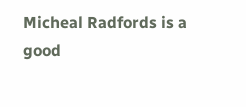Micheal Radfords is a good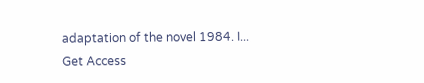adaptation of the novel 1984. I...
Get Access